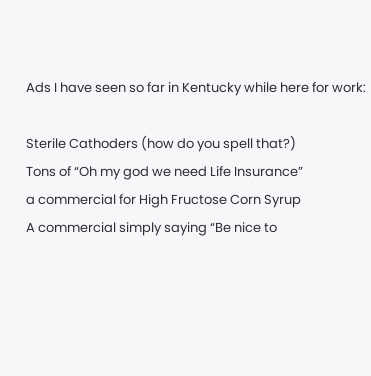Ads I have seen so far in Kentucky while here for work:

Sterile Cathoders (how do you spell that?)
Tons of “Oh my god we need Life Insurance”
a commercial for High Fructose Corn Syrup
A commercial simply saying “Be nice to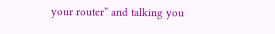your router” and talking you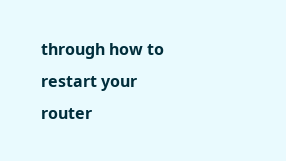through how to restart your router